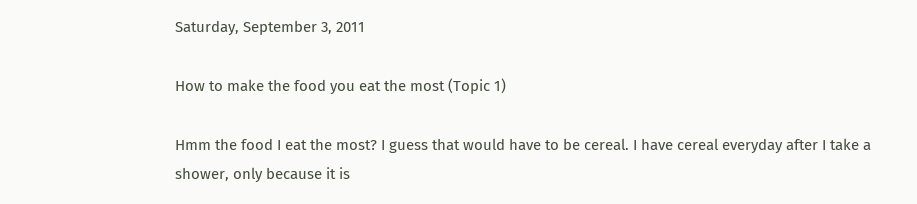Saturday, September 3, 2011

How to make the food you eat the most (Topic 1)

Hmm the food I eat the most? I guess that would have to be cereal. I have cereal everyday after I take a shower, only because it is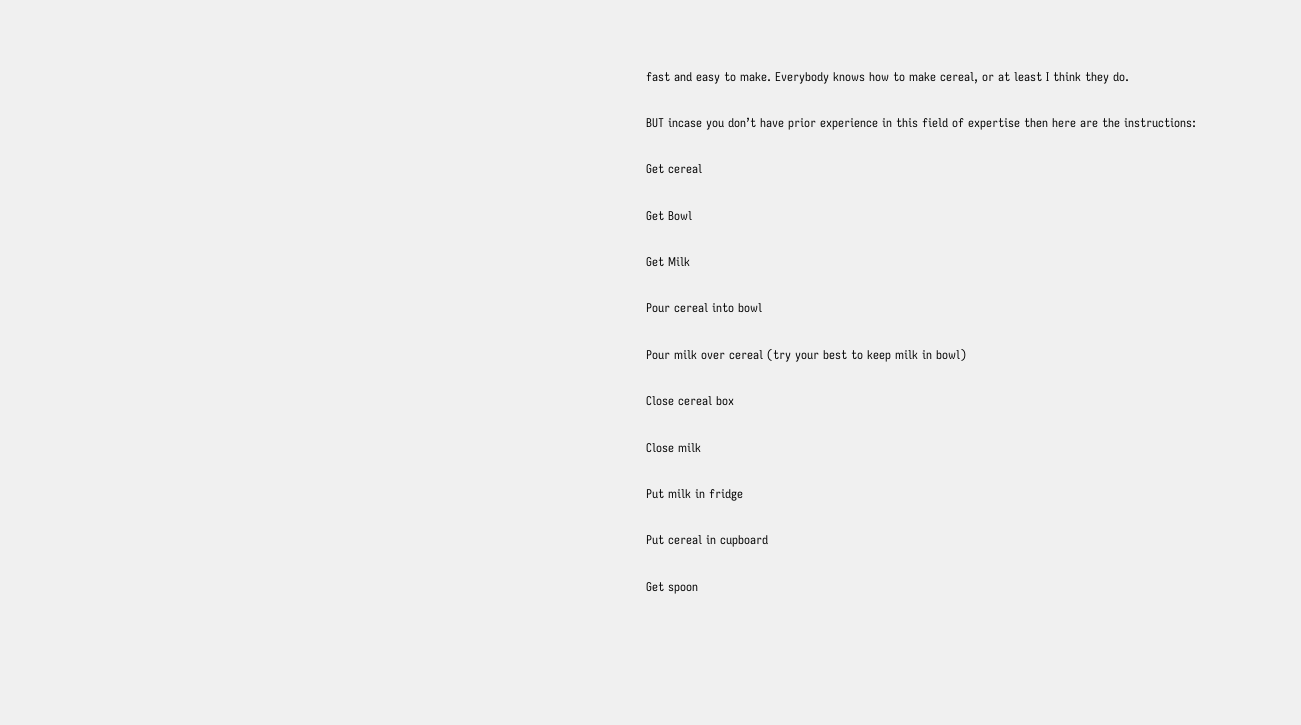fast and easy to make. Everybody knows how to make cereal, or at least I think they do.

BUT incase you don’t have prior experience in this field of expertise then here are the instructions:

Get cereal

Get Bowl

Get Milk

Pour cereal into bowl

Pour milk over cereal (try your best to keep milk in bowl)

Close cereal box

Close milk

Put milk in fridge

Put cereal in cupboard

Get spoon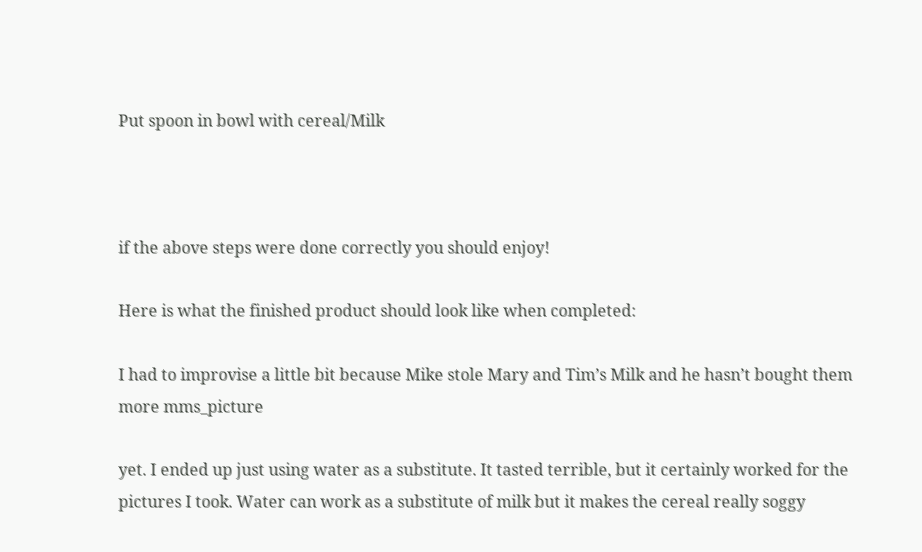Put spoon in bowl with cereal/Milk



if the above steps were done correctly you should enjoy!

Here is what the finished product should look like when completed:

I had to improvise a little bit because Mike stole Mary and Tim’s Milk and he hasn’t bought them more mms_picture

yet. I ended up just using water as a substitute. It tasted terrible, but it certainly worked for the pictures I took. Water can work as a substitute of milk but it makes the cereal really soggy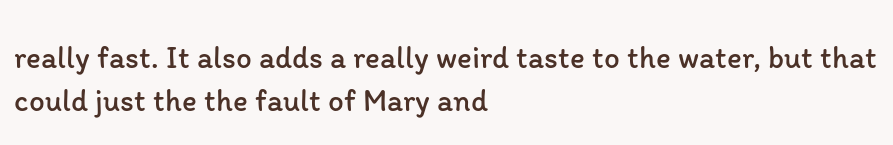really fast. It also adds a really weird taste to the water, but that could just the the fault of Mary and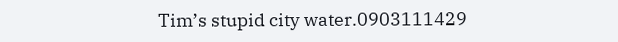Tim’s stupid city water.0903111429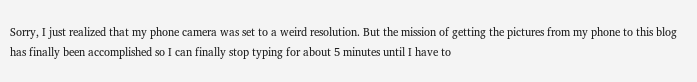Sorry, I just realized that my phone camera was set to a weird resolution. But the mission of getting the pictures from my phone to this blog has finally been accomplished so I can finally stop typing for about 5 minutes until I have to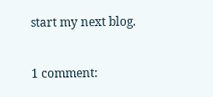start my next blog.

1 comment: